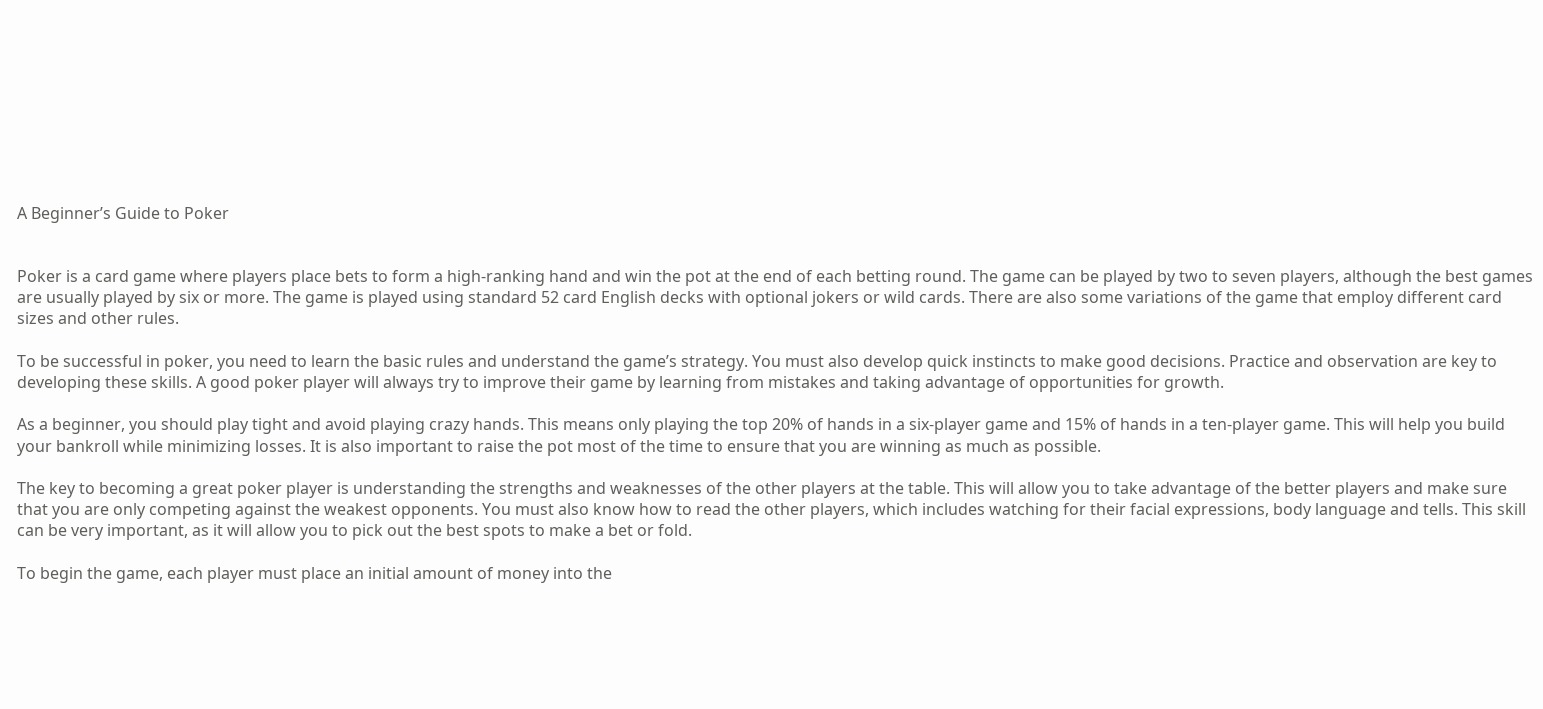A Beginner’s Guide to Poker


Poker is a card game where players place bets to form a high-ranking hand and win the pot at the end of each betting round. The game can be played by two to seven players, although the best games are usually played by six or more. The game is played using standard 52 card English decks with optional jokers or wild cards. There are also some variations of the game that employ different card sizes and other rules.

To be successful in poker, you need to learn the basic rules and understand the game’s strategy. You must also develop quick instincts to make good decisions. Practice and observation are key to developing these skills. A good poker player will always try to improve their game by learning from mistakes and taking advantage of opportunities for growth.

As a beginner, you should play tight and avoid playing crazy hands. This means only playing the top 20% of hands in a six-player game and 15% of hands in a ten-player game. This will help you build your bankroll while minimizing losses. It is also important to raise the pot most of the time to ensure that you are winning as much as possible.

The key to becoming a great poker player is understanding the strengths and weaknesses of the other players at the table. This will allow you to take advantage of the better players and make sure that you are only competing against the weakest opponents. You must also know how to read the other players, which includes watching for their facial expressions, body language and tells. This skill can be very important, as it will allow you to pick out the best spots to make a bet or fold.

To begin the game, each player must place an initial amount of money into the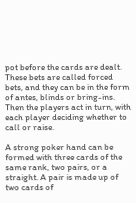pot before the cards are dealt. These bets are called forced bets, and they can be in the form of antes, blinds or bring-ins. Then the players act in turn, with each player deciding whether to call or raise.

A strong poker hand can be formed with three cards of the same rank, two pairs, or a straight. A pair is made up of two cards of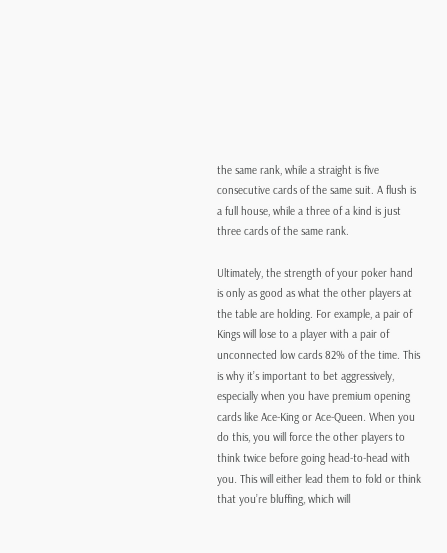the same rank, while a straight is five consecutive cards of the same suit. A flush is a full house, while a three of a kind is just three cards of the same rank.

Ultimately, the strength of your poker hand is only as good as what the other players at the table are holding. For example, a pair of Kings will lose to a player with a pair of unconnected low cards 82% of the time. This is why it’s important to bet aggressively, especially when you have premium opening cards like Ace-King or Ace-Queen. When you do this, you will force the other players to think twice before going head-to-head with you. This will either lead them to fold or think that you’re bluffing, which will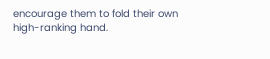encourage them to fold their own high-ranking hand.